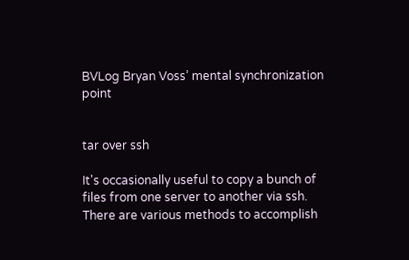BVLog Bryan Voss’ mental synchronization point


tar over ssh

It's occasionally useful to copy a bunch of files from one server to another via ssh. There are various methods to accomplish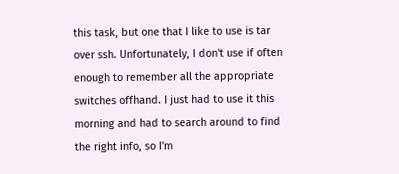this task, but one that I like to use is tar over ssh. Unfortunately, I don't use if often enough to remember all the appropriate switches offhand. I just had to use it this morning and had to search around to find the right info, so I'm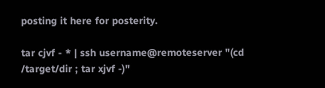posting it here for posterity.

tar cjvf - * | ssh username@remoteserver "(cd /target/dir ; tar xjvf -)"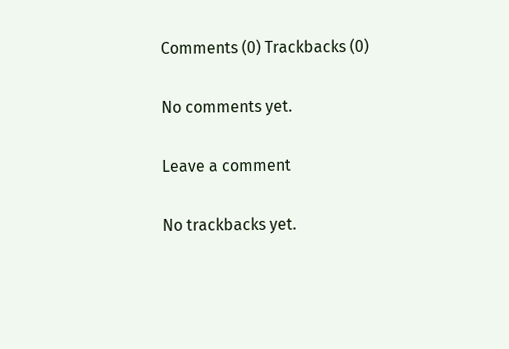Comments (0) Trackbacks (0)

No comments yet.

Leave a comment

No trackbacks yet.